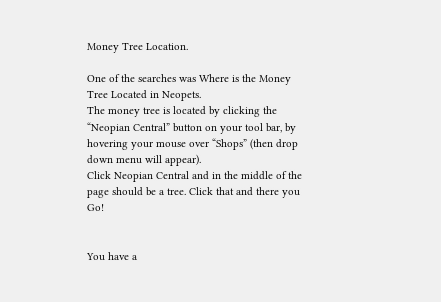Money Tree Location.

One of the searches was Where is the Money Tree Located in Neopets.
The money tree is located by clicking the “Neopian Central” button on your tool bar, by hovering your mouse over “Shops” (then drop down menu will appear).
Click Neopian Central and in the middle of the page should be a tree. Click that and there you Go!


You have a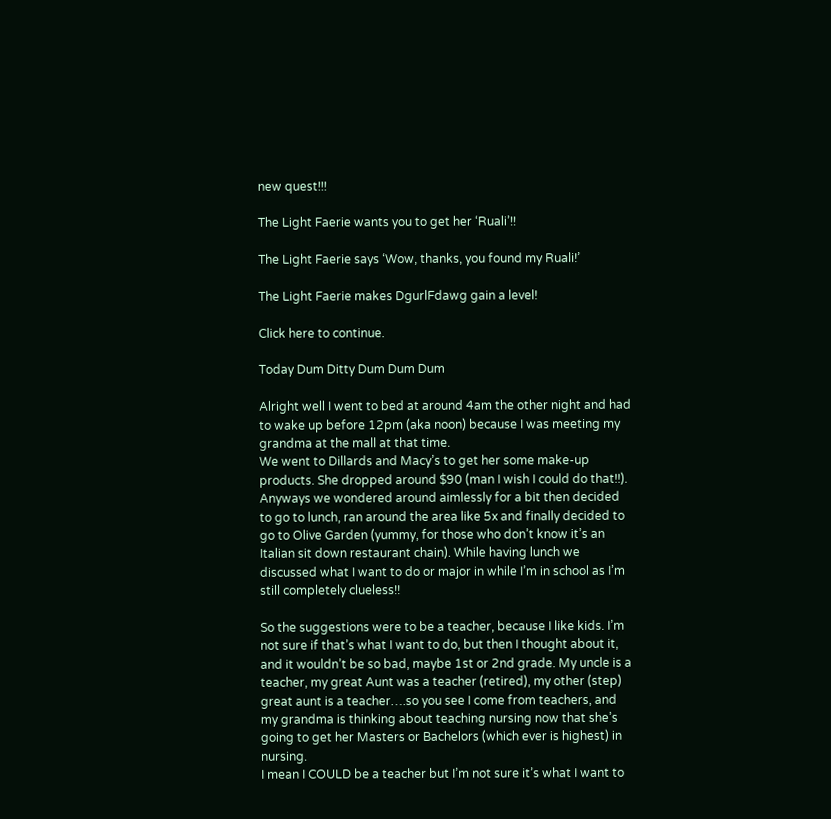new quest!!!

The Light Faerie wants you to get her ‘Ruali’!!

The Light Faerie says ‘Wow, thanks, you found my Ruali!’

The Light Faerie makes DgurlFdawg gain a level!

Click here to continue.

Today Dum Ditty Dum Dum Dum

Alright well I went to bed at around 4am the other night and had to wake up before 12pm (aka noon) because I was meeting my grandma at the mall at that time.
We went to Dillards and Macy’s to get her some make-up products. She dropped around $90 (man I wish I could do that!!). Anyways we wondered around aimlessly for a bit then decided to go to lunch, ran around the area like 5x and finally decided to go to Olive Garden (yummy, for those who don’t know it’s an Italian sit down restaurant chain). While having lunch we discussed what I want to do or major in while I’m in school as I’m still completely clueless!!

So the suggestions were to be a teacher, because I like kids. I’m not sure if that’s what I want to do, but then I thought about it, and it wouldn’t be so bad, maybe 1st or 2nd grade. My uncle is a teacher, my great Aunt was a teacher (retired), my other (step) great aunt is a teacher….so you see I come from teachers, and my grandma is thinking about teaching nursing now that she’s going to get her Masters or Bachelors (which ever is highest) in nursing.
I mean I COULD be a teacher but I’m not sure it’s what I want to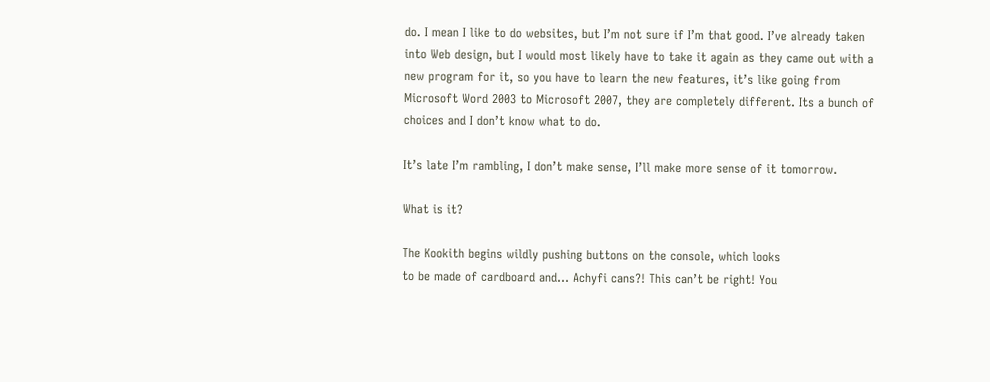do. I mean I like to do websites, but I’m not sure if I’m that good. I’ve already taken into Web design, but I would most likely have to take it again as they came out with a new program for it, so you have to learn the new features, it’s like going from Microsoft Word 2003 to Microsoft 2007, they are completely different. Its a bunch of choices and I don’t know what to do.

It’s late I’m rambling, I don’t make sense, I’ll make more sense of it tomorrow.

What is it?

The Kookith begins wildly pushing buttons on the console, which looks
to be made of cardboard and… Achyfi cans?! This can’t be right! You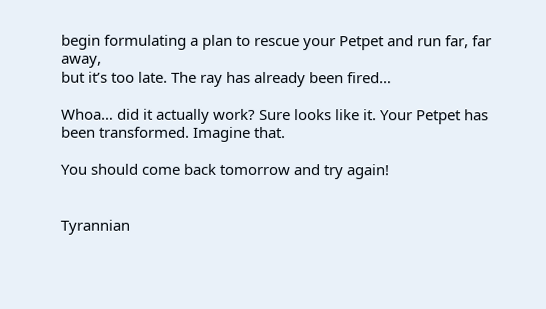begin formulating a plan to rescue your Petpet and run far, far away,
but it’s too late. The ray has already been fired…

Whoa… did it actually work? Sure looks like it. Your Petpet has been transformed. Imagine that.

You should come back tomorrow and try again!


Tyrannian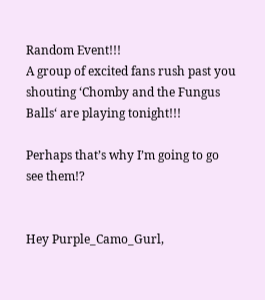Random Event!!!
A group of excited fans rush past you shouting ‘Chomby and the Fungus Balls‘ are playing tonight!!!

Perhaps that’s why I’m going to go see them!?


Hey Purple_Camo_Gurl,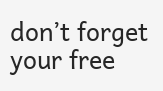don’t forget
your free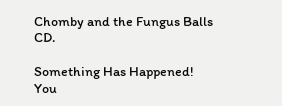Chomby and the Fungus Balls CD.

Something Has Happened!
You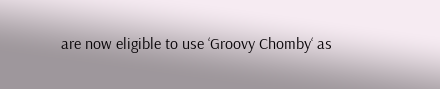are now eligible to use ‘Groovy Chomby‘ as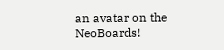an avatar on the NeoBoards!